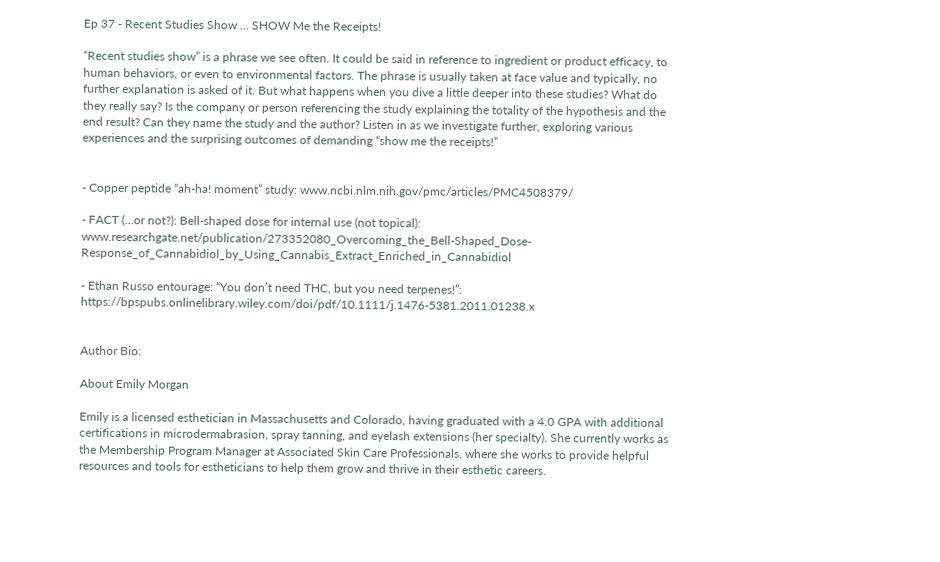Ep 37 - Recent Studies Show … SHOW Me the Receipts!

“Recent studies show” is a phrase we see often. It could be said in reference to ingredient or product efficacy, to human behaviors, or even to environmental factors. The phrase is usually taken at face value and typically, no further explanation is asked of it. But what happens when you dive a little deeper into these studies? What do they really say? Is the company or person referencing the study explaining the totality of the hypothesis and the end result? Can they name the study and the author? Listen in as we investigate further, exploring various experiences and the surprising outcomes of demanding “show me the receipts!”


- Copper peptide “ah-ha! moment” study: www.ncbi.nlm.nih.gov/pmc/articles/PMC4508379/

- FACT (…or not?): Bell-shaped dose for internal use (not topical): www.researchgate.net/publication/273352080_Overcoming_the_Bell-Shaped_Dose-Response_of_Cannabidiol_by_Using_Cannabis_Extract_Enriched_in_Cannabidiol

- Ethan Russo entourage: “You don’t need THC, but you need terpenes!”: https://bpspubs.onlinelibrary.wiley.com/doi/pdf/10.1111/j.1476-5381.2011.01238.x


Author Bio:

About Emily Morgan

Emily is a licensed esthetician in Massachusetts and Colorado, having graduated with a 4.0 GPA with additional certifications in microdermabrasion, spray tanning, and eyelash extensions (her specialty). She currently works as the Membership Program Manager at Associated Skin Care Professionals, where she works to provide helpful resources and tools for estheticians to help them grow and thrive in their esthetic careers.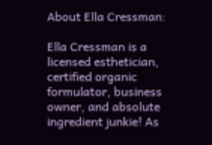About Ella Cressman:

Ella Cressman is a licensed esthetician, certified organic formulator, business owner, and absolute ingredient junkie! As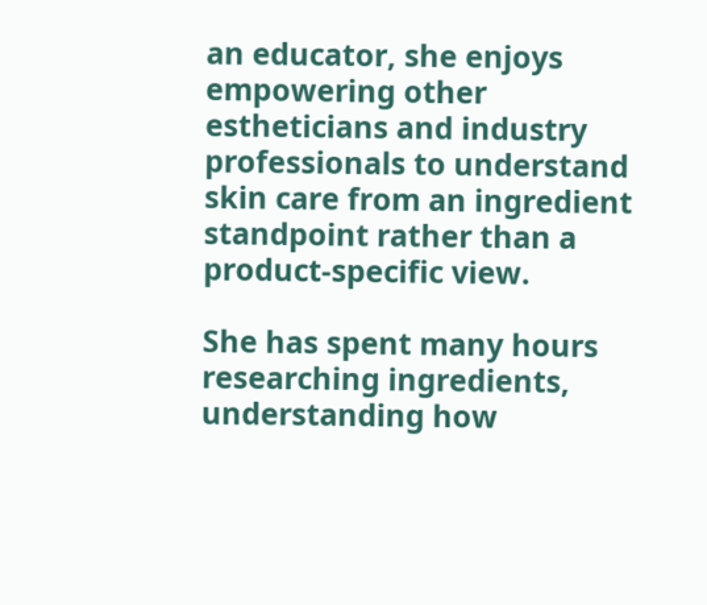an educator, she enjoys empowering other estheticians and industry professionals to understand skin care from an ingredient standpoint rather than a product-specific view.

She has spent many hours researching ingredients, understanding how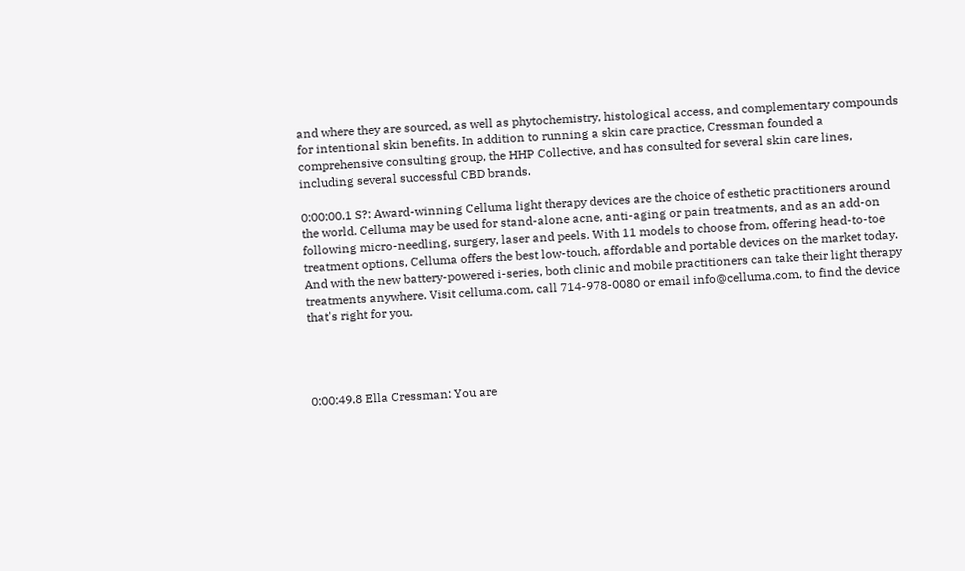and where they are sourced, as well as phytochemistry, histological access, and complementary compounds for intentional skin benefits. In addition to running a skin care practice, Cressman founded a comprehensive consulting group, the HHP Collective, and has consulted for several skin care lines, including several successful CBD brands.

0:00:00.1 S?: Award-winning Celluma light therapy devices are the choice of esthetic practitioners around the world. Celluma may be used for stand-alone acne, anti-aging or pain treatments, and as an add-on following micro-needling, surgery, laser and peels. With 11 models to choose from, offering head-to-toe treatment options, Celluma offers the best low-touch, affordable and portable devices on the market today. And with the new battery-powered i-series, both clinic and mobile practitioners can take their light therapy treatments anywhere. Visit celluma.com, call 714-978-0080 or email info@celluma.com, to find the device that's right for you.




0:00:49.8 Ella Cressman: You are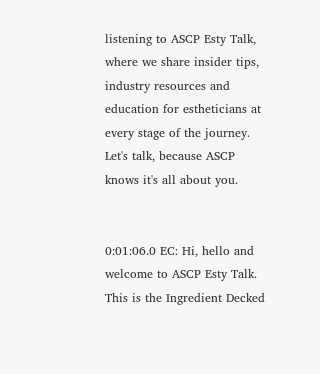listening to ASCP Esty Talk, where we share insider tips, industry resources and education for estheticians at every stage of the journey. Let's talk, because ASCP knows it's all about you.


0:01:06.0 EC: Hi, hello and welcome to ASCP Esty Talk. This is the Ingredient Decked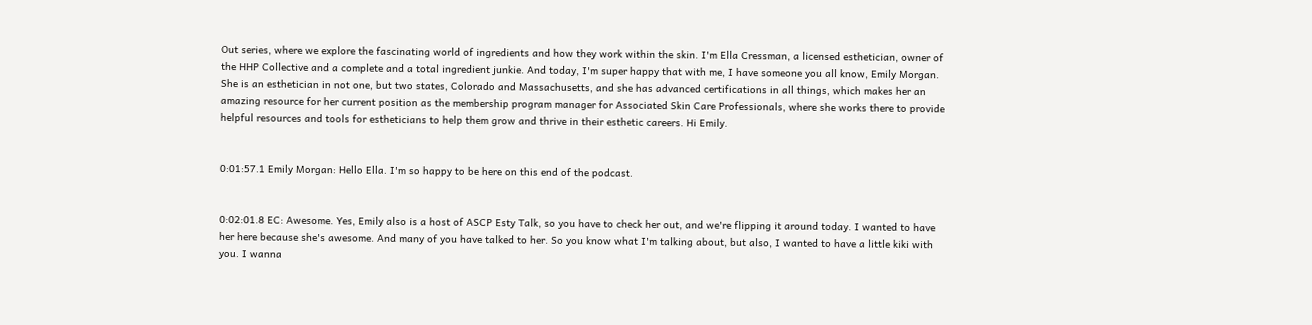Out series, where we explore the fascinating world of ingredients and how they work within the skin. I'm Ella Cressman, a licensed esthetician, owner of the HHP Collective and a complete and a total ingredient junkie. And today, I'm super happy that with me, I have someone you all know, Emily Morgan. She is an esthetician in not one, but two states, Colorado and Massachusetts, and she has advanced certifications in all things, which makes her an amazing resource for her current position as the membership program manager for Associated Skin Care Professionals, where she works there to provide helpful resources and tools for estheticians to help them grow and thrive in their esthetic careers. Hi Emily.


0:01:57.1 Emily Morgan: Hello Ella. I'm so happy to be here on this end of the podcast.


0:02:01.8 EC: Awesome. Yes, Emily also is a host of ASCP Esty Talk, so you have to check her out, and we're flipping it around today. I wanted to have her here because she's awesome. And many of you have talked to her. So you know what I'm talking about, but also, I wanted to have a little kiki with you. I wanna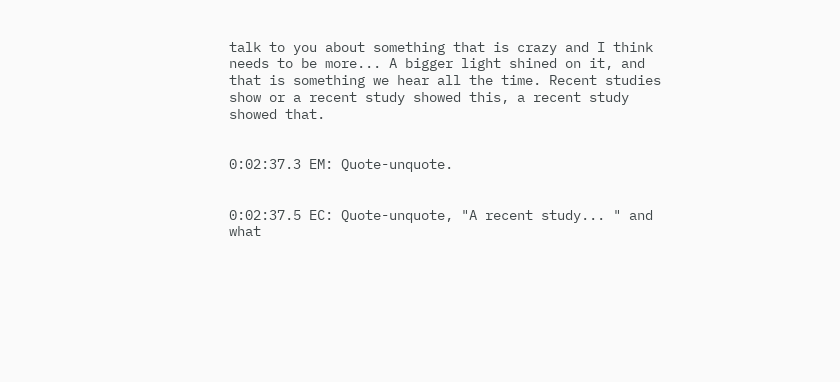talk to you about something that is crazy and I think needs to be more... A bigger light shined on it, and that is something we hear all the time. Recent studies show or a recent study showed this, a recent study showed that.


0:02:37.3 EM: Quote-unquote.


0:02:37.5 EC: Quote-unquote, "A recent study... " and what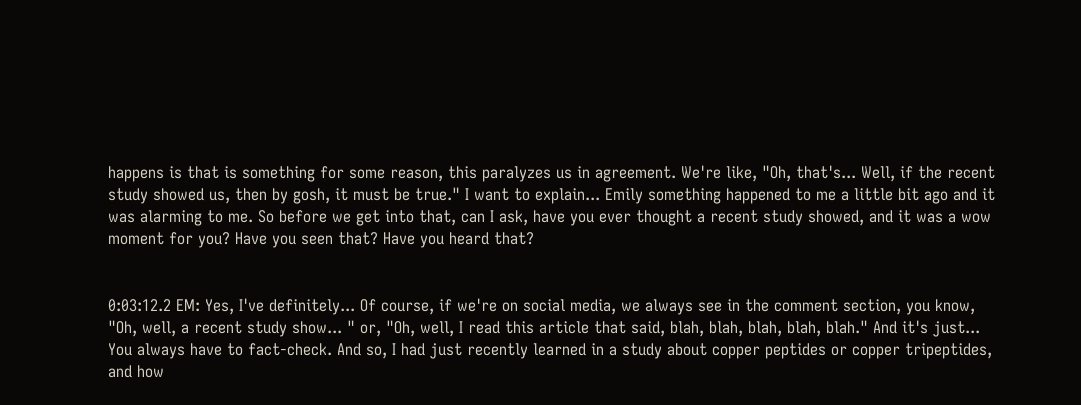happens is that is something for some reason, this paralyzes us in agreement. We're like, "Oh, that's... Well, if the recent study showed us, then by gosh, it must be true." I want to explain... Emily something happened to me a little bit ago and it was alarming to me. So before we get into that, can I ask, have you ever thought a recent study showed, and it was a wow moment for you? Have you seen that? Have you heard that?


0:03:12.2 EM: Yes, I've definitely... Of course, if we're on social media, we always see in the comment section, you know, "Oh, well, a recent study show... " or, "Oh, well, I read this article that said, blah, blah, blah, blah, blah." And it's just... You always have to fact-check. And so, I had just recently learned in a study about copper peptides or copper tripeptides, and how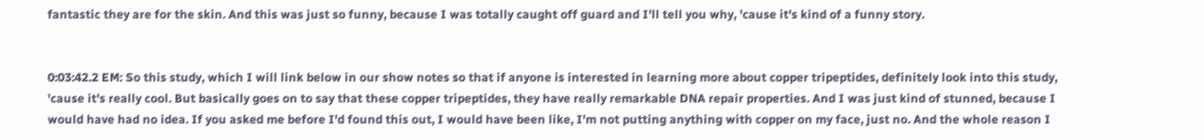fantastic they are for the skin. And this was just so funny, because I was totally caught off guard and I'll tell you why, 'cause it's kind of a funny story.


0:03:42.2 EM: So this study, which I will link below in our show notes so that if anyone is interested in learning more about copper tripeptides, definitely look into this study, 'cause it's really cool. But basically goes on to say that these copper tripeptides, they have really remarkable DNA repair properties. And I was just kind of stunned, because I would have had no idea. If you asked me before I'd found this out, I would have been like, I'm not putting anything with copper on my face, just no. And the whole reason I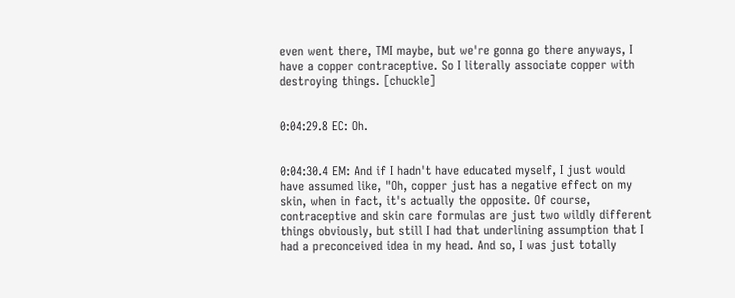even went there, TMI maybe, but we're gonna go there anyways, I have a copper contraceptive. So I literally associate copper with destroying things. [chuckle]


0:04:29.8 EC: Oh.


0:04:30.4 EM: And if I hadn't have educated myself, I just would have assumed like, "Oh, copper just has a negative effect on my skin, when in fact, it's actually the opposite. Of course, contraceptive and skin care formulas are just two wildly different things obviously, but still I had that underlining assumption that I had a preconceived idea in my head. And so, I was just totally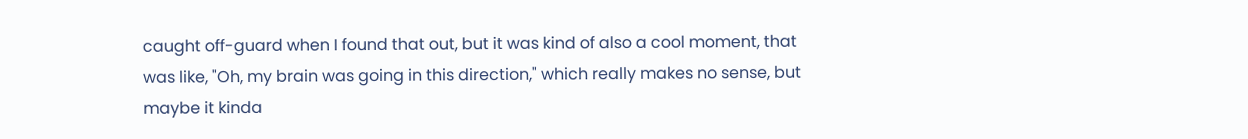caught off-guard when I found that out, but it was kind of also a cool moment, that was like, "Oh, my brain was going in this direction," which really makes no sense, but maybe it kinda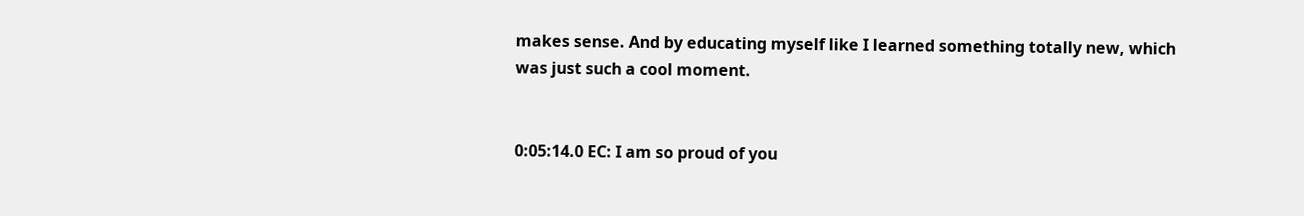makes sense. And by educating myself like I learned something totally new, which was just such a cool moment.


0:05:14.0 EC: I am so proud of you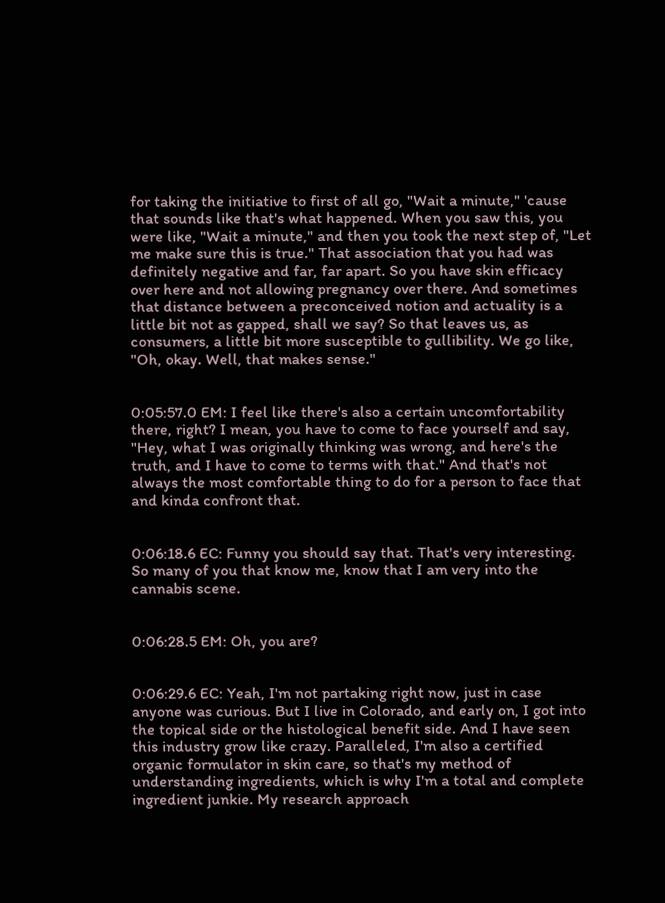for taking the initiative to first of all go, "Wait a minute," 'cause that sounds like that's what happened. When you saw this, you were like, "Wait a minute," and then you took the next step of, "Let me make sure this is true." That association that you had was definitely negative and far, far apart. So you have skin efficacy over here and not allowing pregnancy over there. And sometimes that distance between a preconceived notion and actuality is a little bit not as gapped, shall we say? So that leaves us, as consumers, a little bit more susceptible to gullibility. We go like, "Oh, okay. Well, that makes sense."


0:05:57.0 EM: I feel like there's also a certain uncomfortability there, right? I mean, you have to come to face yourself and say, "Hey, what I was originally thinking was wrong, and here's the truth, and I have to come to terms with that." And that's not always the most comfortable thing to do for a person to face that and kinda confront that.


0:06:18.6 EC: Funny you should say that. That's very interesting. So many of you that know me, know that I am very into the cannabis scene.


0:06:28.5 EM: Oh, you are?


0:06:29.6 EC: Yeah, I'm not partaking right now, just in case anyone was curious. But I live in Colorado, and early on, I got into the topical side or the histological benefit side. And I have seen this industry grow like crazy. Paralleled, I'm also a certified organic formulator in skin care, so that's my method of understanding ingredients, which is why I'm a total and complete ingredient junkie. My research approach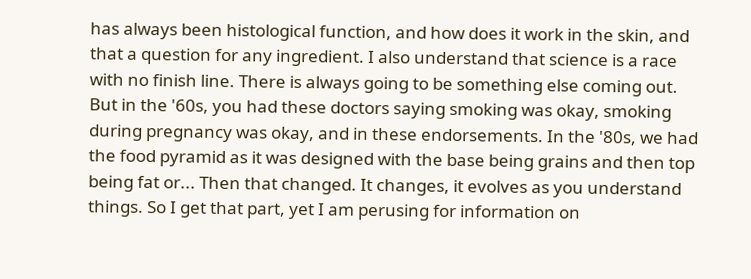has always been histological function, and how does it work in the skin, and that a question for any ingredient. I also understand that science is a race with no finish line. There is always going to be something else coming out. But in the '60s, you had these doctors saying smoking was okay, smoking during pregnancy was okay, and in these endorsements. In the '80s, we had the food pyramid as it was designed with the base being grains and then top being fat or... Then that changed. It changes, it evolves as you understand things. So I get that part, yet I am perusing for information on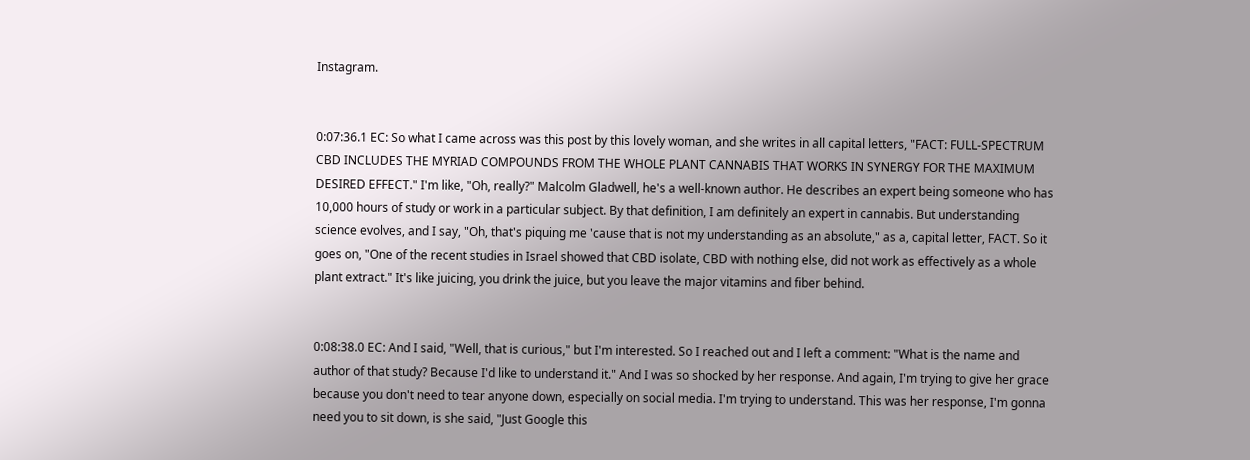Instagram.


0:07:36.1 EC: So what I came across was this post by this lovely woman, and she writes in all capital letters, "FACT: FULL-SPECTRUM CBD INCLUDES THE MYRIAD COMPOUNDS FROM THE WHOLE PLANT CANNABIS THAT WORKS IN SYNERGY FOR THE MAXIMUM DESIRED EFFECT." I'm like, "Oh, really?" Malcolm Gladwell, he's a well-known author. He describes an expert being someone who has 10,000 hours of study or work in a particular subject. By that definition, I am definitely an expert in cannabis. But understanding science evolves, and I say, "Oh, that's piquing me 'cause that is not my understanding as an absolute," as a, capital letter, FACT. So it goes on, "One of the recent studies in Israel showed that CBD isolate, CBD with nothing else, did not work as effectively as a whole plant extract." It's like juicing, you drink the juice, but you leave the major vitamins and fiber behind.


0:08:38.0 EC: And I said, "Well, that is curious," but I'm interested. So I reached out and I left a comment: "What is the name and author of that study? Because I'd like to understand it." And I was so shocked by her response. And again, I'm trying to give her grace because you don't need to tear anyone down, especially on social media. I'm trying to understand. This was her response, I'm gonna need you to sit down, is she said, "Just Google this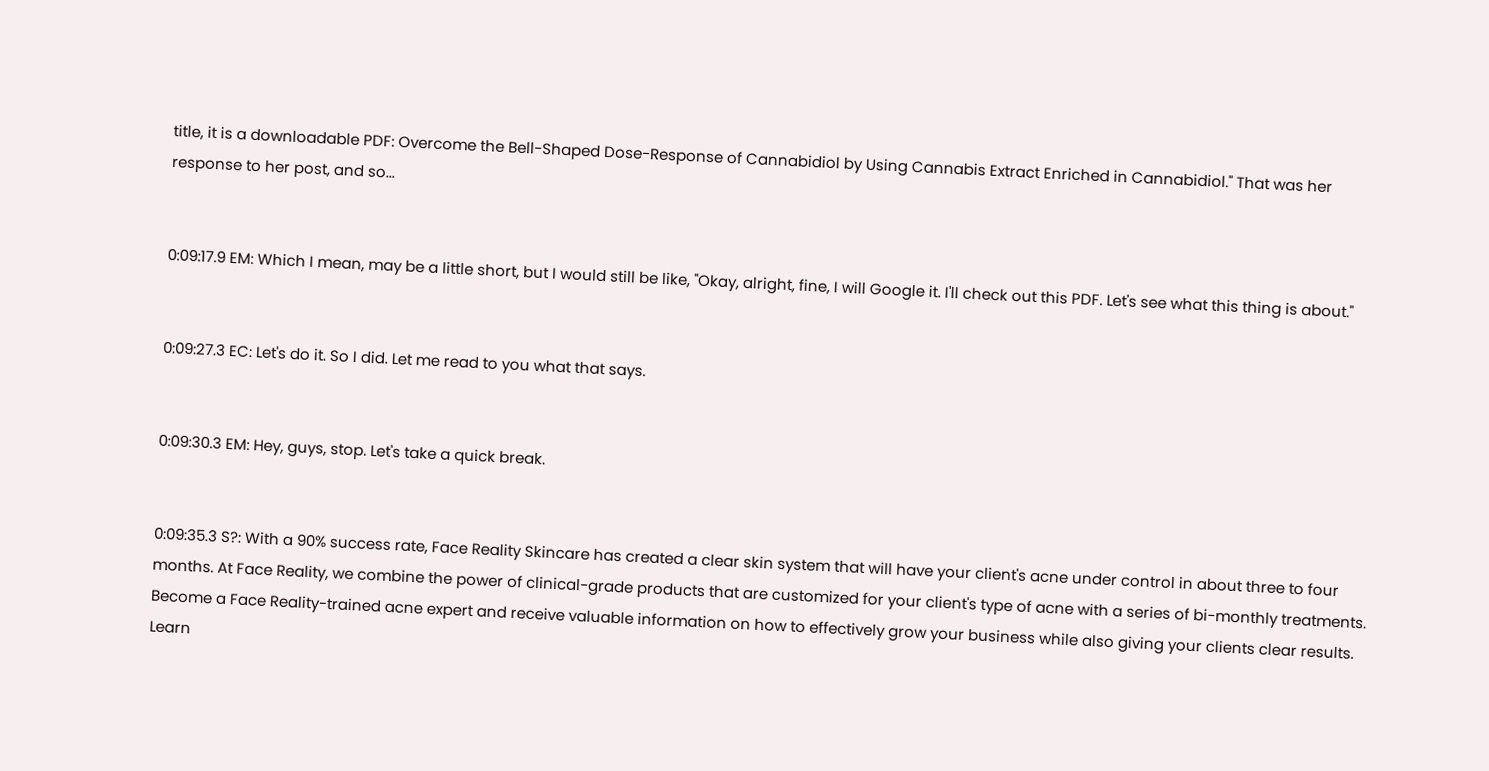title, it is a downloadable PDF: Overcome the Bell-Shaped Dose-Response of Cannabidiol by Using Cannabis Extract Enriched in Cannabidiol." That was her response to her post, and so...


0:09:17.9 EM: Which I mean, may be a little short, but I would still be like, "Okay, alright, fine, I will Google it. I'll check out this PDF. Let's see what this thing is about."


0:09:27.3 EC: Let's do it. So I did. Let me read to you what that says.


0:09:30.3 EM: Hey, guys, stop. Let's take a quick break.


0:09:35.3 S?: With a 90% success rate, Face Reality Skincare has created a clear skin system that will have your client's acne under control in about three to four months. At Face Reality, we combine the power of clinical-grade products that are customized for your client's type of acne with a series of bi-monthly treatments. Become a Face Reality-trained acne expert and receive valuable information on how to effectively grow your business while also giving your clients clear results. Learn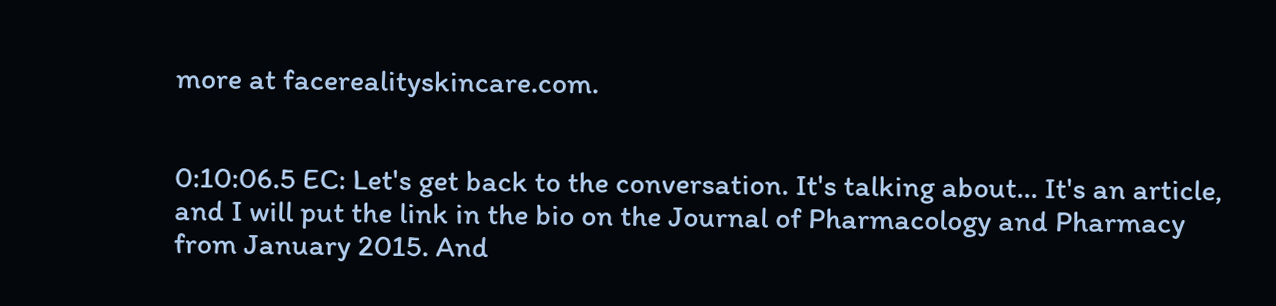more at facerealityskincare.com.


0:10:06.5 EC: Let's get back to the conversation. It's talking about... It's an article, and I will put the link in the bio on the Journal of Pharmacology and Pharmacy from January 2015. And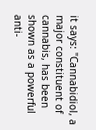it says: "Cannabidiol, a major constituent of cannabis, has been shown as a powerful anti-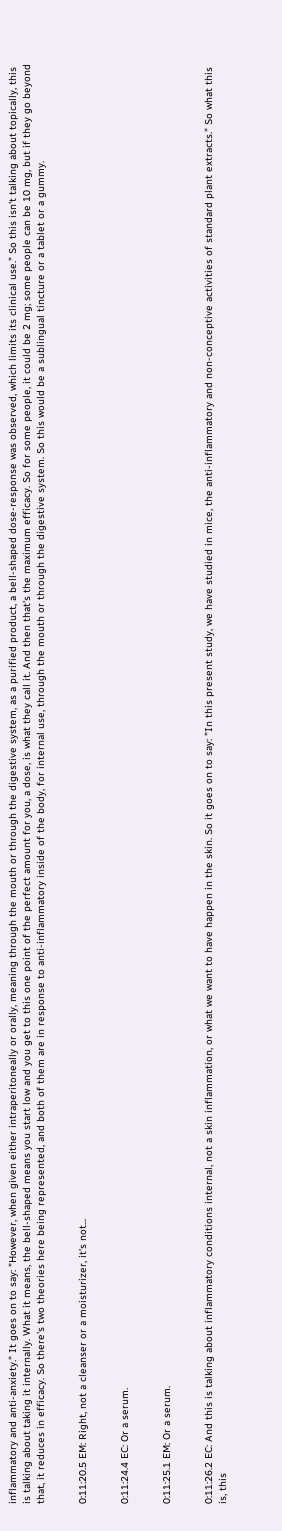inflammatory and anti-anxiety." It goes on to say: "However, when given either intraperitoneally or orally, meaning through the mouth or through the digestive system, as a purified product, a bell-shaped dose-response was observed, which limits its clinical use." So this isn't talking about topically, this is talking about taking it internally. What it means, the bell-shaped means you start low and you get to this one point of the perfect amount for you, a dose, is what they call it. And then that's the maximum efficacy. So for some people, it could be 2 mg; some people can be 10 mg, but if they go beyond that, it reduces in efficacy. So there's two theories here being represented, and both of them are in response to anti-inflammatory inside of the body, for internal use, through the mouth or through the digestive system. So this would be a sublingual tincture or a tablet or a gummy.


0:11:20.5 EM: Right, not a cleanser or a moisturizer, it's not...


0:11:24.4 EC: Or a serum.


0:11:25.1 EM: Or a serum.


0:11:26.2 EC: And this is talking about inflammatory conditions internal, not a skin inflammation, or what we want to have happen in the skin. So it goes on to say: "In this present study, we have studied in mice, the anti-inflammatory and non-conceptive activities of standard plant extracts." So what this is, this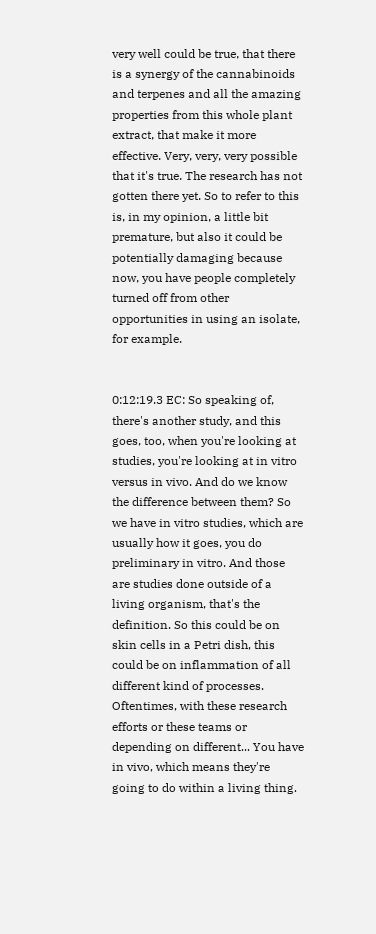very well could be true, that there is a synergy of the cannabinoids and terpenes and all the amazing properties from this whole plant extract, that make it more effective. Very, very, very possible that it's true. The research has not gotten there yet. So to refer to this is, in my opinion, a little bit premature, but also it could be potentially damaging because now, you have people completely turned off from other opportunities in using an isolate, for example.


0:12:19.3 EC: So speaking of, there's another study, and this goes, too, when you're looking at studies, you're looking at in vitro versus in vivo. And do we know the difference between them? So we have in vitro studies, which are usually how it goes, you do preliminary in vitro. And those are studies done outside of a living organism, that's the definition. So this could be on skin cells in a Petri dish, this could be on inflammation of all different kind of processes. Oftentimes, with these research efforts or these teams or depending on different... You have in vivo, which means they're going to do within a living thing.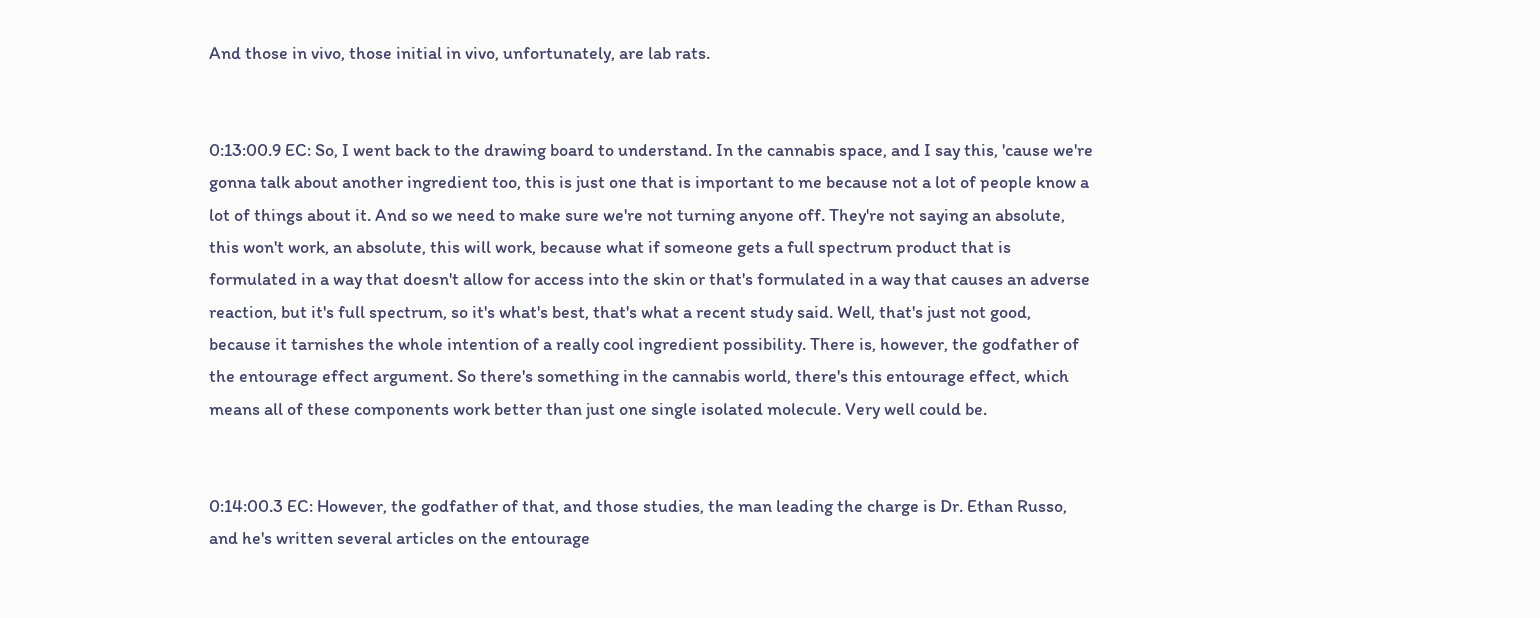And those in vivo, those initial in vivo, unfortunately, are lab rats.


0:13:00.9 EC: So, I went back to the drawing board to understand. In the cannabis space, and I say this, 'cause we're gonna talk about another ingredient too, this is just one that is important to me because not a lot of people know a lot of things about it. And so we need to make sure we're not turning anyone off. They're not saying an absolute, this won't work, an absolute, this will work, because what if someone gets a full spectrum product that is formulated in a way that doesn't allow for access into the skin or that's formulated in a way that causes an adverse reaction, but it's full spectrum, so it's what's best, that's what a recent study said. Well, that's just not good, because it tarnishes the whole intention of a really cool ingredient possibility. There is, however, the godfather of the entourage effect argument. So there's something in the cannabis world, there's this entourage effect, which means all of these components work better than just one single isolated molecule. Very well could be.


0:14:00.3 EC: However, the godfather of that, and those studies, the man leading the charge is Dr. Ethan Russo, and he's written several articles on the entourage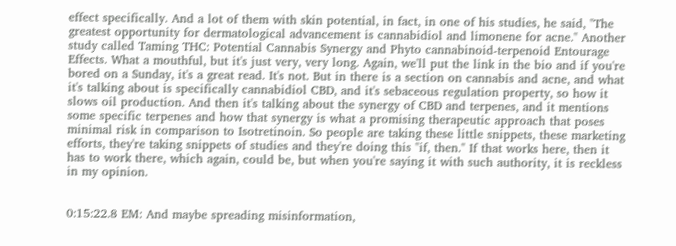effect specifically. And a lot of them with skin potential, in fact, in one of his studies, he said, "The greatest opportunity for dermatological advancement is cannabidiol and limonene for acne." Another study called Taming THC: Potential Cannabis Synergy and Phyto cannabinoid-terpenoid Entourage Effects. What a mouthful, but it's just very, very long. Again, we'll put the link in the bio and if you're bored on a Sunday, it's a great read. It's not. But in there is a section on cannabis and acne, and what it's talking about is specifically cannabidiol CBD, and it's sebaceous regulation property, so how it slows oil production. And then it's talking about the synergy of CBD and terpenes, and it mentions some specific terpenes and how that synergy is what a promising therapeutic approach that poses minimal risk in comparison to Isotretinoin. So people are taking these little snippets, these marketing efforts, they're taking snippets of studies and they're doing this "if, then." If that works here, then it has to work there, which again, could be, but when you're saying it with such authority, it is reckless in my opinion.


0:15:22.8 EM: And maybe spreading misinformation,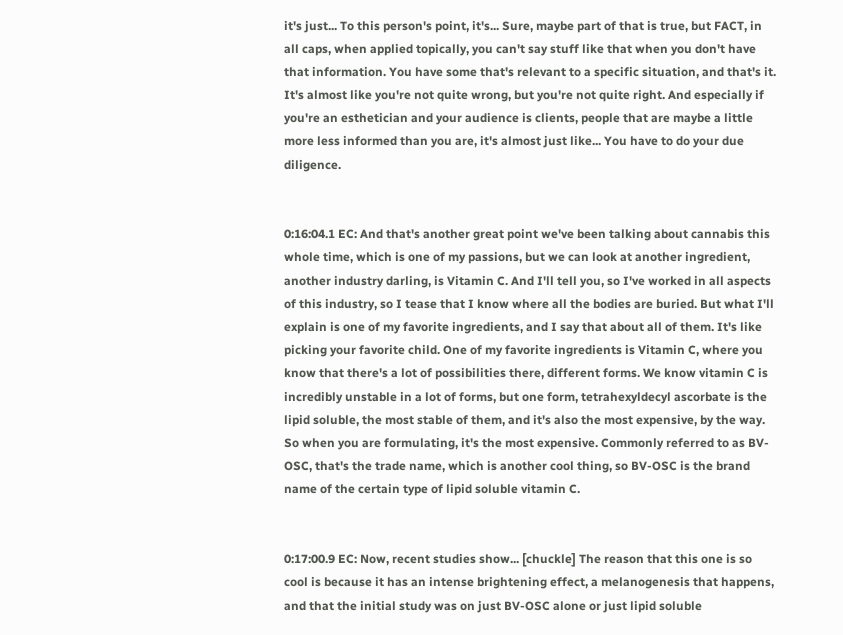it's just... To this person's point, it's... Sure, maybe part of that is true, but FACT, in all caps, when applied topically, you can't say stuff like that when you don't have that information. You have some that's relevant to a specific situation, and that's it. It's almost like you're not quite wrong, but you're not quite right. And especially if you're an esthetician and your audience is clients, people that are maybe a little more less informed than you are, it's almost just like... You have to do your due diligence.


0:16:04.1 EC: And that's another great point we've been talking about cannabis this whole time, which is one of my passions, but we can look at another ingredient, another industry darling, is Vitamin C. And I'll tell you, so I've worked in all aspects of this industry, so I tease that I know where all the bodies are buried. But what I'll explain is one of my favorite ingredients, and I say that about all of them. It's like picking your favorite child. One of my favorite ingredients is Vitamin C, where you know that there's a lot of possibilities there, different forms. We know vitamin C is incredibly unstable in a lot of forms, but one form, tetrahexyldecyl ascorbate is the lipid soluble, the most stable of them, and it's also the most expensive, by the way. So when you are formulating, it's the most expensive. Commonly referred to as BV-OSC, that's the trade name, which is another cool thing, so BV-OSC is the brand name of the certain type of lipid soluble vitamin C.


0:17:00.9 EC: Now, recent studies show... [chuckle] The reason that this one is so cool is because it has an intense brightening effect, a melanogenesis that happens, and that the initial study was on just BV-OSC alone or just lipid soluble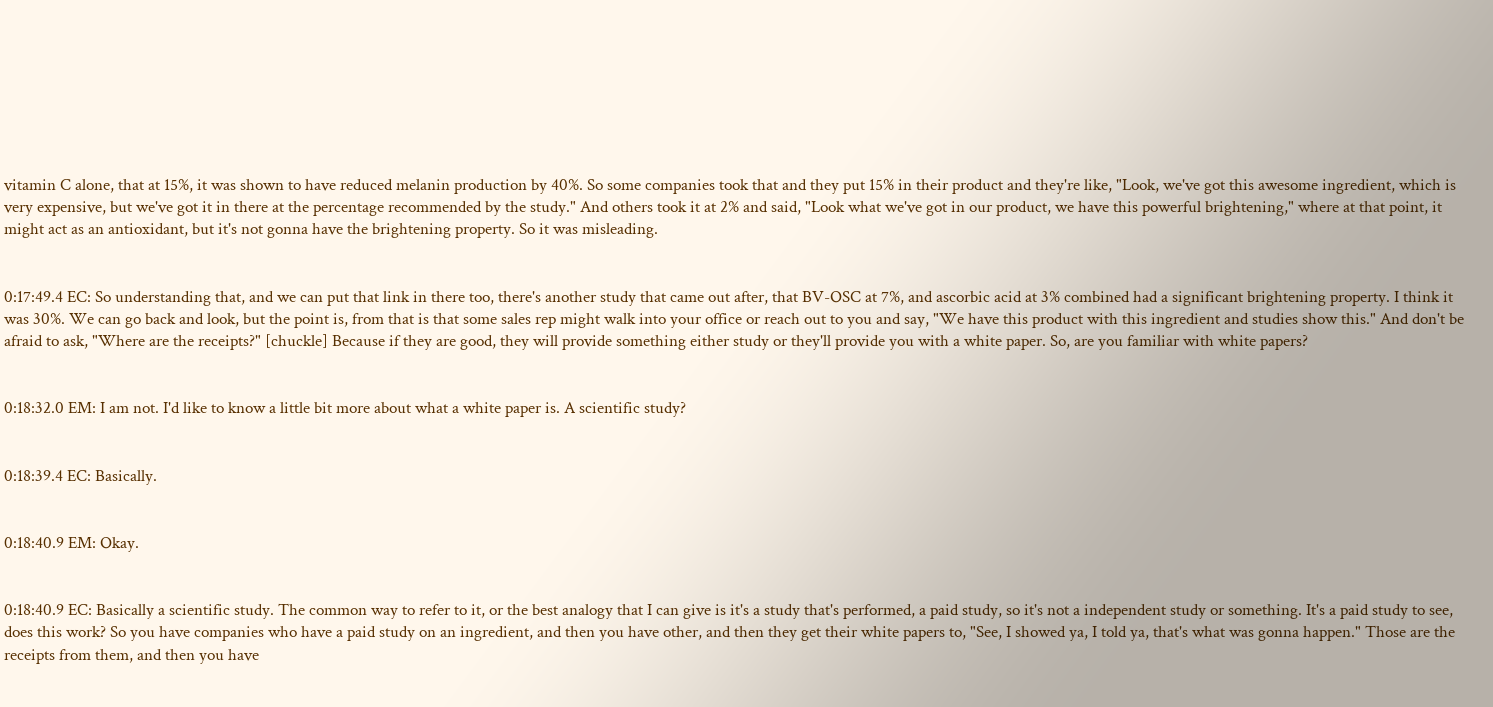vitamin C alone, that at 15%, it was shown to have reduced melanin production by 40%. So some companies took that and they put 15% in their product and they're like, "Look, we've got this awesome ingredient, which is very expensive, but we've got it in there at the percentage recommended by the study." And others took it at 2% and said, "Look what we've got in our product, we have this powerful brightening," where at that point, it might act as an antioxidant, but it's not gonna have the brightening property. So it was misleading.


0:17:49.4 EC: So understanding that, and we can put that link in there too, there's another study that came out after, that BV-OSC at 7%, and ascorbic acid at 3% combined had a significant brightening property. I think it was 30%. We can go back and look, but the point is, from that is that some sales rep might walk into your office or reach out to you and say, "We have this product with this ingredient and studies show this." And don't be afraid to ask, "Where are the receipts?" [chuckle] Because if they are good, they will provide something either study or they'll provide you with a white paper. So, are you familiar with white papers?


0:18:32.0 EM: I am not. I'd like to know a little bit more about what a white paper is. A scientific study?


0:18:39.4 EC: Basically.


0:18:40.9 EM: Okay.


0:18:40.9 EC: Basically a scientific study. The common way to refer to it, or the best analogy that I can give is it's a study that's performed, a paid study, so it's not a independent study or something. It's a paid study to see, does this work? So you have companies who have a paid study on an ingredient, and then you have other, and then they get their white papers to, "See, I showed ya, I told ya, that's what was gonna happen." Those are the receipts from them, and then you have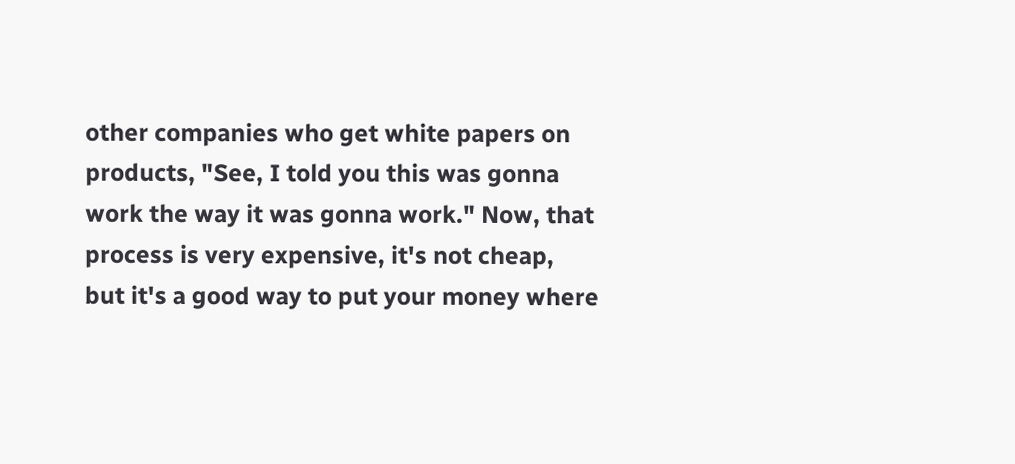other companies who get white papers on products, "See, I told you this was gonna work the way it was gonna work." Now, that process is very expensive, it's not cheap, but it's a good way to put your money where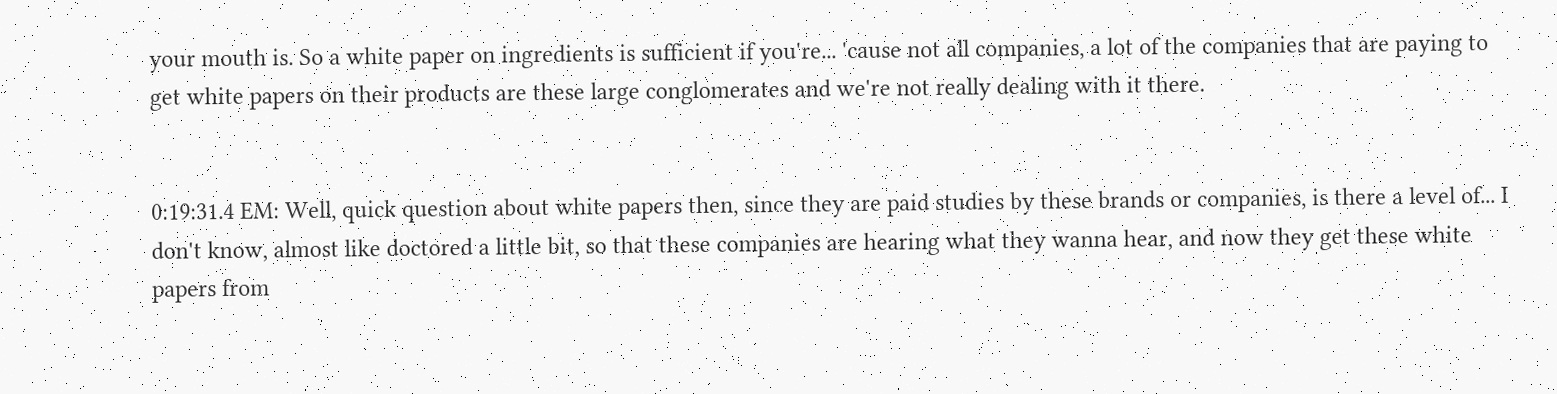your mouth is. So a white paper on ingredients is sufficient if you're... 'cause not all companies, a lot of the companies that are paying to get white papers on their products are these large conglomerates and we're not really dealing with it there.


0:19:31.4 EM: Well, quick question about white papers then, since they are paid studies by these brands or companies, is there a level of... I don't know, almost like doctored a little bit, so that these companies are hearing what they wanna hear, and now they get these white papers from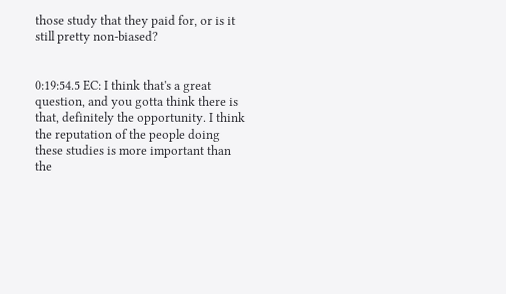those study that they paid for, or is it still pretty non-biased?


0:19:54.5 EC: I think that's a great question, and you gotta think there is that, definitely the opportunity. I think the reputation of the people doing these studies is more important than the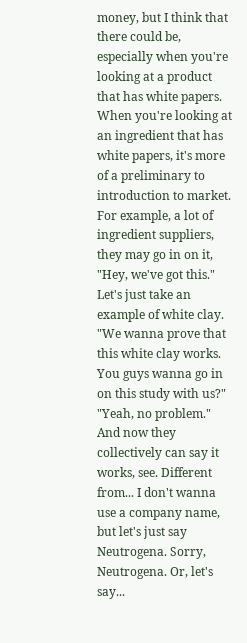money, but I think that there could be, especially when you're looking at a product that has white papers. When you're looking at an ingredient that has white papers, it's more of a preliminary to introduction to market. For example, a lot of ingredient suppliers, they may go in on it, "Hey, we've got this." Let's just take an example of white clay. "We wanna prove that this white clay works. You guys wanna go in on this study with us?" "Yeah, no problem." And now they collectively can say it works, see. Different from... I don't wanna use a company name, but let's just say Neutrogena. Sorry, Neutrogena. Or, let's say...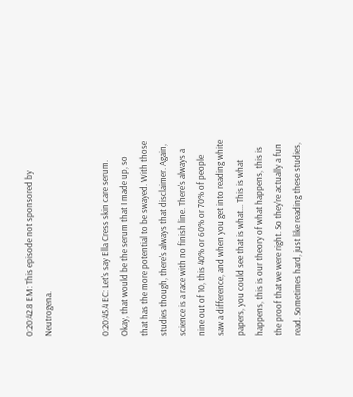0:20:42.8 EM: This episode not sponsored by Neutrogena.


0:20:45.4 EC: Let's say Ella Cress skin care serum. Okay, that would be the serum that I made up, so that has the more potential to be swayed. With those studies though, there's always that disclaimer. Again, science is a race with no finish line. There's always a nine out of 10, this 40% or 60% or 70% of people saw a difference, and when you get into reading white papers, you could see that is what... This is what happens, this is our theory of what happens, this is the proof that we were right. So they're actually a fun read. Sometimes hard, just like reading these studies,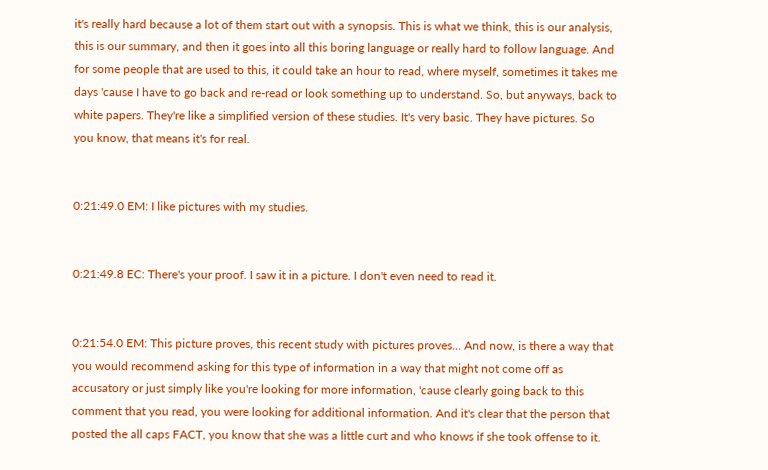it's really hard because a lot of them start out with a synopsis. This is what we think, this is our analysis, this is our summary, and then it goes into all this boring language or really hard to follow language. And for some people that are used to this, it could take an hour to read, where myself, sometimes it takes me days 'cause I have to go back and re-read or look something up to understand. So, but anyways, back to white papers. They're like a simplified version of these studies. It's very basic. They have pictures. So you know, that means it's for real.


0:21:49.0 EM: I like pictures with my studies.


0:21:49.8 EC: There's your proof. I saw it in a picture. I don't even need to read it.


0:21:54.0 EM: This picture proves, this recent study with pictures proves... And now, is there a way that you would recommend asking for this type of information in a way that might not come off as accusatory or just simply like you're looking for more information, 'cause clearly going back to this comment that you read, you were looking for additional information. And it's clear that the person that posted the all caps FACT, you know that she was a little curt and who knows if she took offense to it.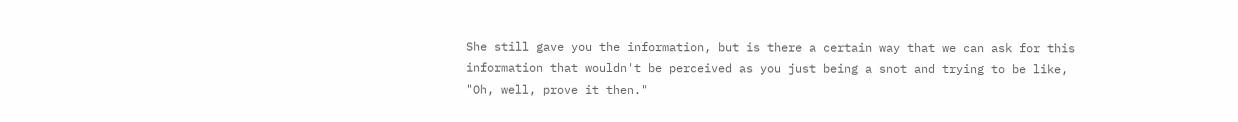She still gave you the information, but is there a certain way that we can ask for this information that wouldn't be perceived as you just being a snot and trying to be like, "Oh, well, prove it then."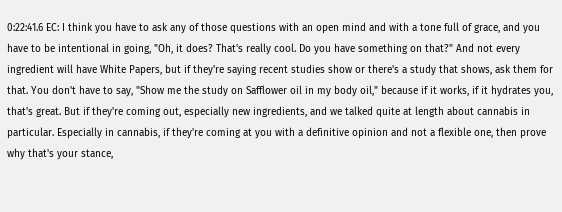0:22:41.6 EC: I think you have to ask any of those questions with an open mind and with a tone full of grace, and you have to be intentional in going, "Oh, it does? That's really cool. Do you have something on that?" And not every ingredient will have White Papers, but if they're saying recent studies show or there's a study that shows, ask them for that. You don't have to say, "Show me the study on Safflower oil in my body oil," because if it works, if it hydrates you, that's great. But if they're coming out, especially new ingredients, and we talked quite at length about cannabis in particular. Especially in cannabis, if they're coming at you with a definitive opinion and not a flexible one, then prove why that's your stance,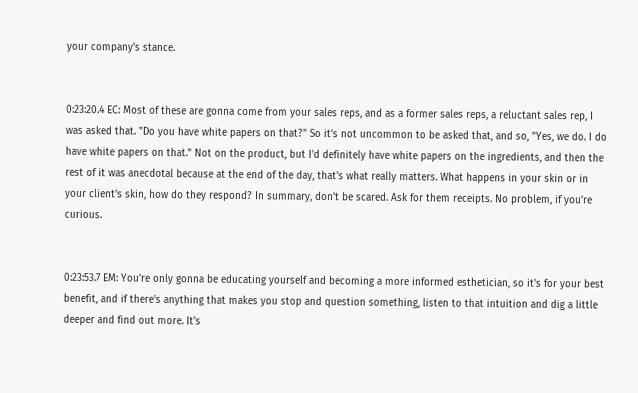your company's stance.


0:23:20.4 EC: Most of these are gonna come from your sales reps, and as a former sales reps, a reluctant sales rep, I was asked that. "Do you have white papers on that?" So it's not uncommon to be asked that, and so, "Yes, we do. I do have white papers on that." Not on the product, but I'd definitely have white papers on the ingredients, and then the rest of it was anecdotal because at the end of the day, that's what really matters. What happens in your skin or in your client's skin, how do they respond? In summary, don't be scared. Ask for them receipts. No problem, if you're curious.


0:23:53.7 EM: You're only gonna be educating yourself and becoming a more informed esthetician, so it's for your best benefit, and if there's anything that makes you stop and question something, listen to that intuition and dig a little deeper and find out more. It's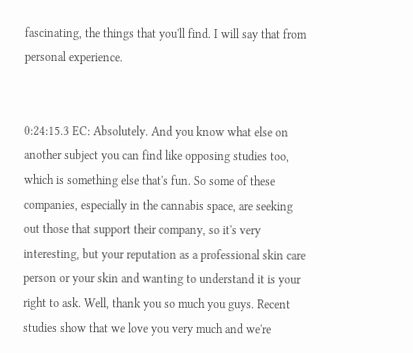fascinating, the things that you'll find. I will say that from personal experience.


0:24:15.3 EC: Absolutely. And you know what else on another subject you can find like opposing studies too, which is something else that's fun. So some of these companies, especially in the cannabis space, are seeking out those that support their company, so it's very interesting, but your reputation as a professional skin care person or your skin and wanting to understand it is your right to ask. Well, thank you so much you guys. Recent studies show that we love you very much and we're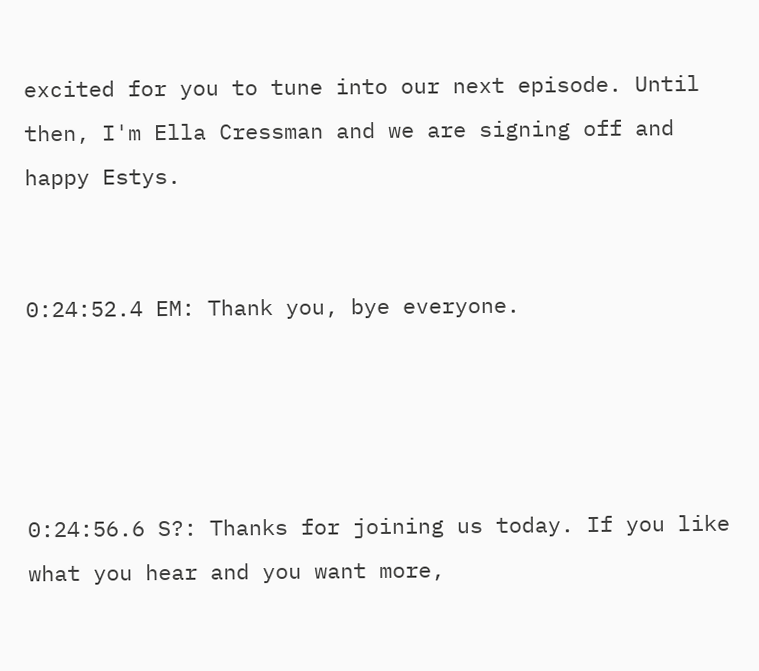excited for you to tune into our next episode. Until then, I'm Ella Cressman and we are signing off and happy Estys.


0:24:52.4 EM: Thank you, bye everyone.




0:24:56.6 S?: Thanks for joining us today. If you like what you hear and you want more,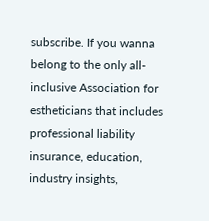subscribe. If you wanna belong to the only all-inclusive Association for estheticians that includes professional liability insurance, education, industry insights,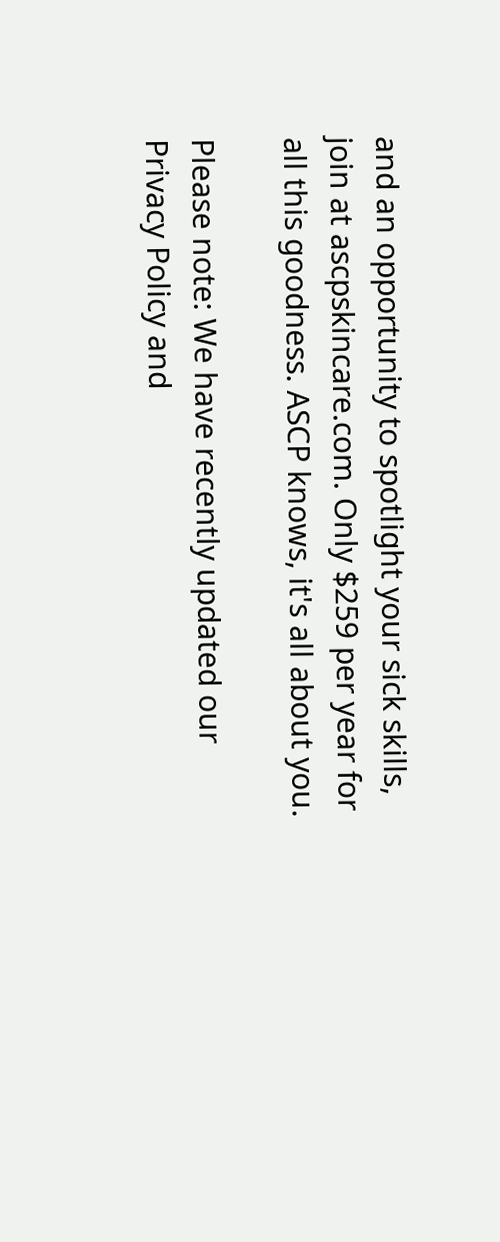and an opportunity to spotlight your sick skills, join at ascpskincare.com. Only $259 per year for all this goodness. ASCP knows, it's all about you.

Please note: We have recently updated our Privacy Policy and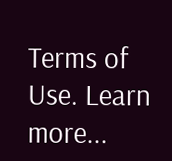Terms of Use. Learn more...